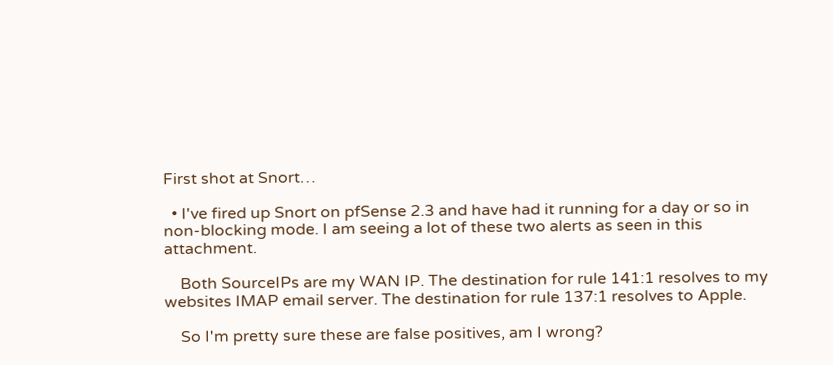First shot at Snort…

  • I've fired up Snort on pfSense 2.3 and have had it running for a day or so in non-blocking mode. I am seeing a lot of these two alerts as seen in this attachment.

    Both SourceIPs are my WAN IP. The destination for rule 141:1 resolves to my websites IMAP email server. The destination for rule 137:1 resolves to Apple.

    So I'm pretty sure these are false positives, am I wrong?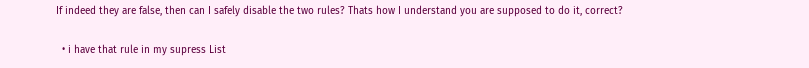If indeed they are false, then can I safely disable the two rules? Thats how I understand you are supposed to do it, correct?

  • i have that rule in my supress List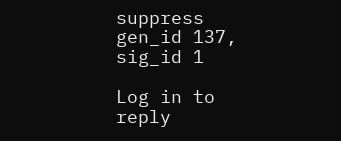suppress gen_id 137, sig_id 1

Log in to reply